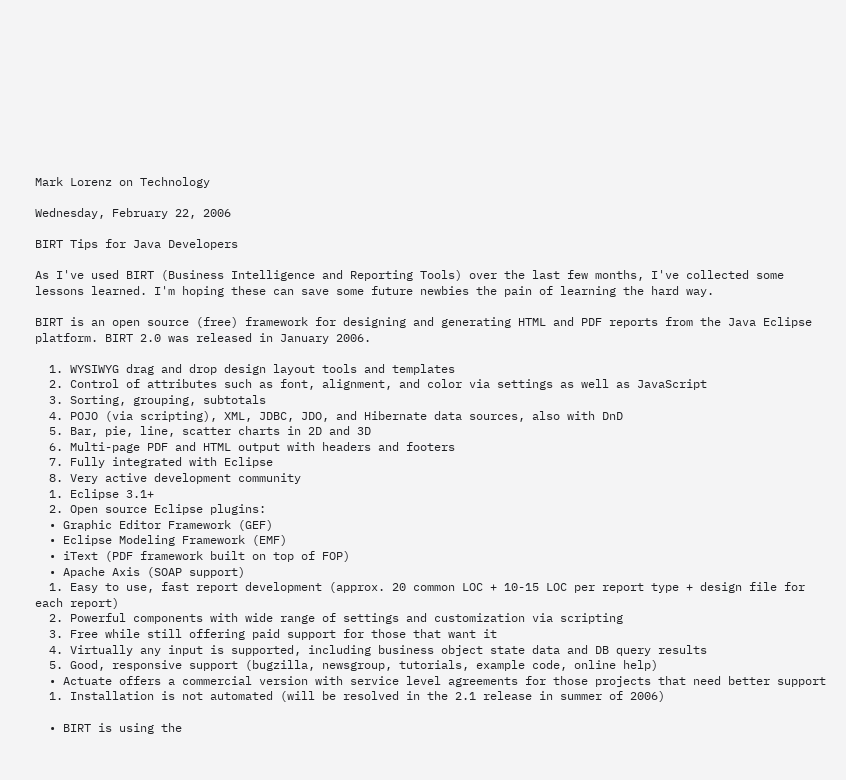Mark Lorenz on Technology

Wednesday, February 22, 2006

BIRT Tips for Java Developers

As I've used BIRT (Business Intelligence and Reporting Tools) over the last few months, I've collected some lessons learned. I'm hoping these can save some future newbies the pain of learning the hard way.

BIRT is an open source (free) framework for designing and generating HTML and PDF reports from the Java Eclipse platform. BIRT 2.0 was released in January 2006.

  1. WYSIWYG drag and drop design layout tools and templates
  2. Control of attributes such as font, alignment, and color via settings as well as JavaScript
  3. Sorting, grouping, subtotals
  4. POJO (via scripting), XML, JDBC, JDO, and Hibernate data sources, also with DnD
  5. Bar, pie, line, scatter charts in 2D and 3D
  6. Multi-page PDF and HTML output with headers and footers
  7. Fully integrated with Eclipse
  8. Very active development community
  1. Eclipse 3.1+
  2. Open source Eclipse plugins:
  • Graphic Editor Framework (GEF)
  • Eclipse Modeling Framework (EMF)
  • iText (PDF framework built on top of FOP)
  • Apache Axis (SOAP support)
  1. Easy to use, fast report development (approx. 20 common LOC + 10-15 LOC per report type + design file for each report)
  2. Powerful components with wide range of settings and customization via scripting
  3. Free while still offering paid support for those that want it
  4. Virtually any input is supported, including business object state data and DB query results
  5. Good, responsive support (bugzilla, newsgroup, tutorials, example code, online help)
  • Actuate offers a commercial version with service level agreements for those projects that need better support
  1. Installation is not automated (will be resolved in the 2.1 release in summer of 2006)

  • BIRT is using the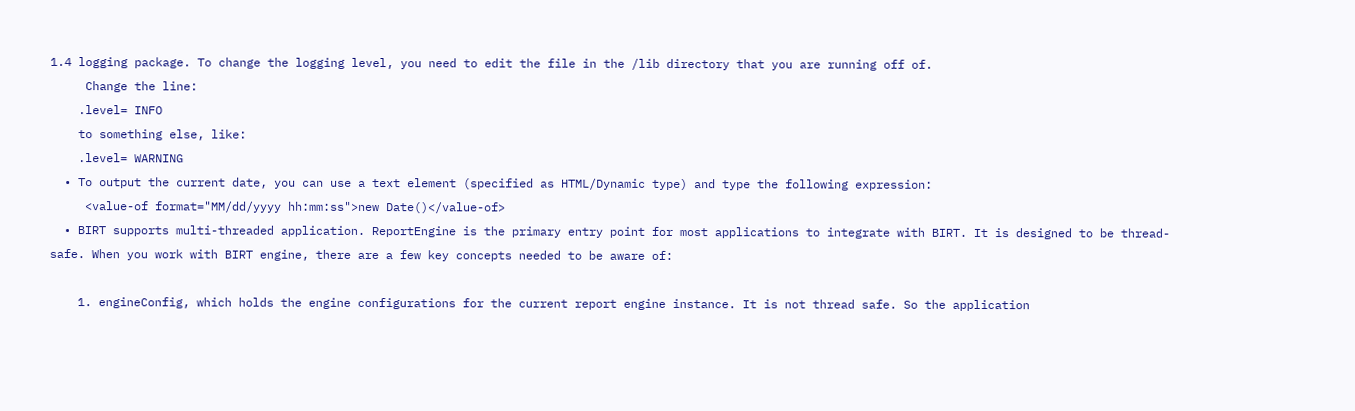1.4 logging package. To change the logging level, you need to edit the file in the /lib directory that you are running off of.
     Change the line:
    .level= INFO
    to something else, like:
    .level= WARNING
  • To output the current date, you can use a text element (specified as HTML/Dynamic type) and type the following expression:
     <value-of format="MM/dd/yyyy hh:mm:ss">new Date()</value-of>
  • BIRT supports multi-threaded application. ReportEngine is the primary entry point for most applications to integrate with BIRT. It is designed to be thread-safe. When you work with BIRT engine, there are a few key concepts needed to be aware of:

    1. engineConfig, which holds the engine configurations for the current report engine instance. It is not thread safe. So the application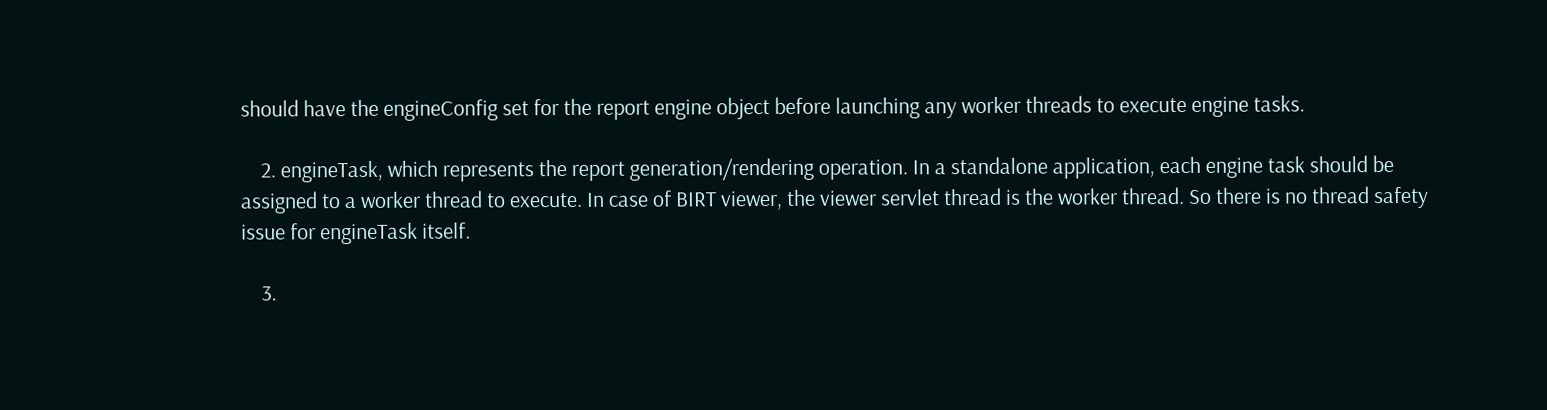should have the engineConfig set for the report engine object before launching any worker threads to execute engine tasks.

    2. engineTask, which represents the report generation/rendering operation. In a standalone application, each engine task should be assigned to a worker thread to execute. In case of BIRT viewer, the viewer servlet thread is the worker thread. So there is no thread safety issue for engineTask itself.

    3.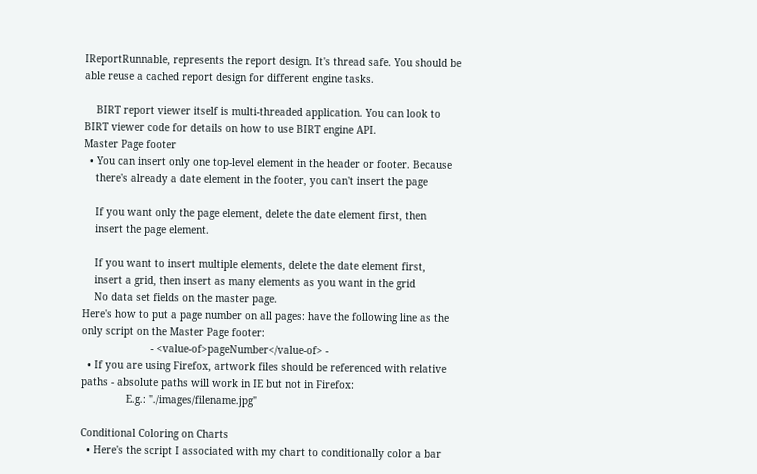IReportRunnable, represents the report design. It's thread safe. You should be able reuse a cached report design for different engine tasks.

    BIRT report viewer itself is multi-threaded application. You can look to BIRT viewer code for details on how to use BIRT engine API.
Master Page footer
  • You can insert only one top-level element in the header or footer. Because
    there's already a date element in the footer, you can't insert the page

    If you want only the page element, delete the date element first, then
    insert the page element.

    If you want to insert multiple elements, delete the date element first,
    insert a grid, then insert as many elements as you want in the grid
    No data set fields on the master page.
Here's how to put a page number on all pages: have the following line as the only script on the Master Page footer:
                       - <value-of>pageNumber</value-of> -
  • If you are using Firefox, artwork files should be referenced with relative paths - absolute paths will work in IE but not in Firefox:
               E.g.: "./images/filename.jpg"

Conditional Coloring on Charts
  • Here's the script I associated with my chart to conditionally color a bar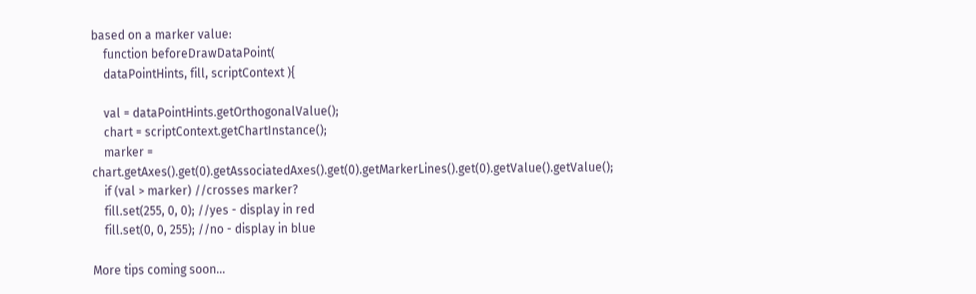based on a marker value:
    function beforeDrawDataPoint(
    dataPointHints, fill, scriptContext ){

    val = dataPointHints.getOrthogonalValue();
    chart = scriptContext.getChartInstance();
    marker = chart.getAxes().get(0).getAssociatedAxes().get(0).getMarkerLines().get(0).getValue().getValue();
    if (val > marker) //crosses marker?
    fill.set(255, 0, 0); //yes - display in red
    fill.set(0, 0, 255); //no - display in blue

More tips coming soon...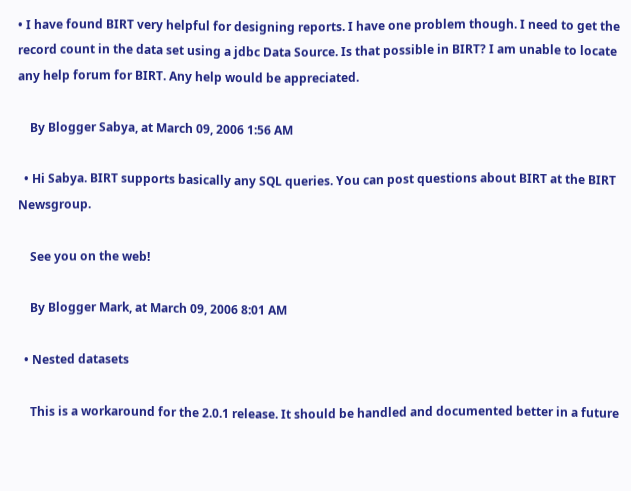• I have found BIRT very helpful for designing reports. I have one problem though. I need to get the record count in the data set using a jdbc Data Source. Is that possible in BIRT? I am unable to locate any help forum for BIRT. Any help would be appreciated.

    By Blogger Sabya, at March 09, 2006 1:56 AM

  • Hi Sabya. BIRT supports basically any SQL queries. You can post questions about BIRT at the BIRT Newsgroup.

    See you on the web!

    By Blogger Mark, at March 09, 2006 8:01 AM

  • Nested datasets

    This is a workaround for the 2.0.1 release. It should be handled and documented better in a future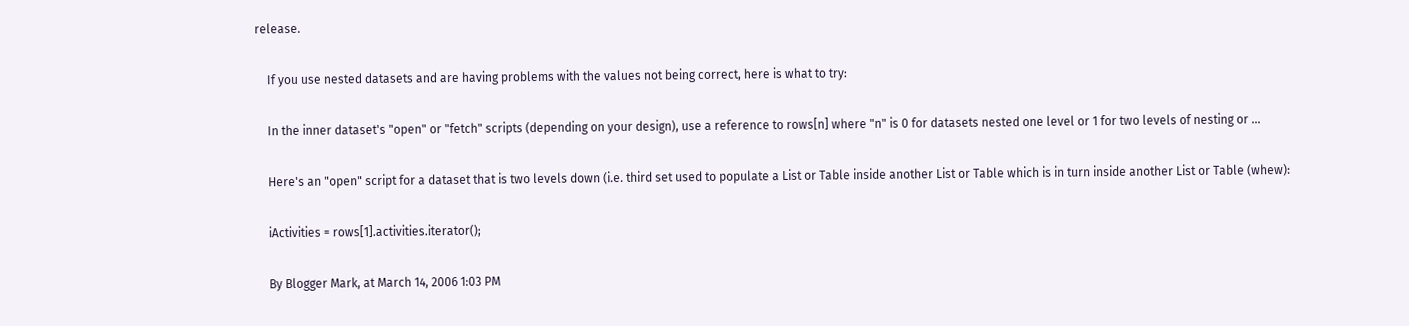release.

    If you use nested datasets and are having problems with the values not being correct, here is what to try:

    In the inner dataset's "open" or "fetch" scripts (depending on your design), use a reference to rows[n] where "n" is 0 for datasets nested one level or 1 for two levels of nesting or ...

    Here's an "open" script for a dataset that is two levels down (i.e. third set used to populate a List or Table inside another List or Table which is in turn inside another List or Table (whew):

    iActivities = rows[1].activities.iterator();

    By Blogger Mark, at March 14, 2006 1:03 PM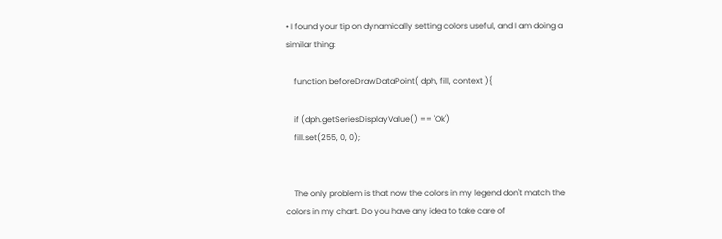• I found your tip on dynamically setting colors useful, and I am doing a similar thing:

    function beforeDrawDataPoint( dph, fill, context ){

    if (dph.getSeriesDisplayValue() == 'Ok')
    fill.set(255, 0, 0);


    The only problem is that now the colors in my legend don't match the colors in my chart. Do you have any idea to take care of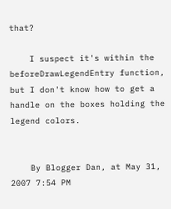that?

    I suspect it's within the beforeDrawLegendEntry function, but I don't know how to get a handle on the boxes holding the legend colors.


    By Blogger Dan, at May 31, 2007 7:54 PM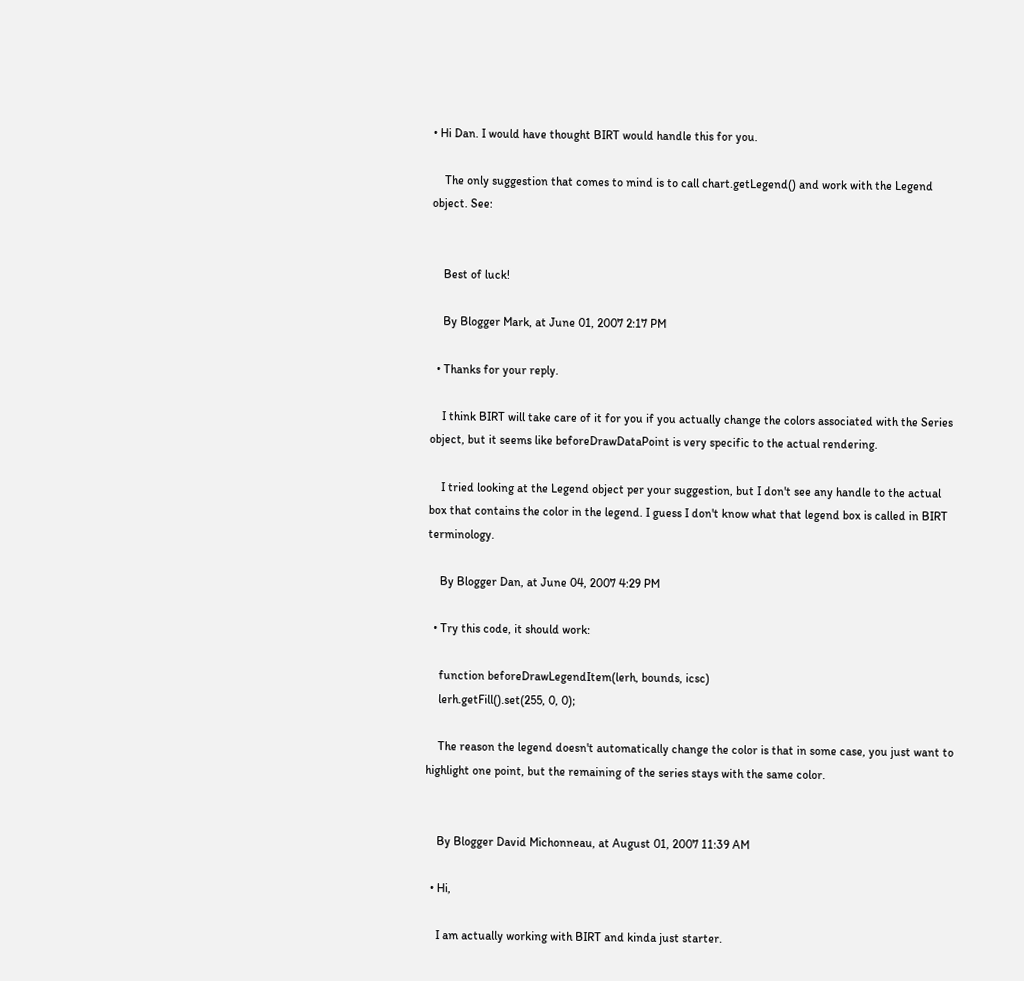• Hi Dan. I would have thought BIRT would handle this for you.

    The only suggestion that comes to mind is to call chart.getLegend() and work with the Legend object. See:


    Best of luck!

    By Blogger Mark, at June 01, 2007 2:17 PM

  • Thanks for your reply.

    I think BIRT will take care of it for you if you actually change the colors associated with the Series object, but it seems like beforeDrawDataPoint is very specific to the actual rendering.

    I tried looking at the Legend object per your suggestion, but I don't see any handle to the actual box that contains the color in the legend. I guess I don't know what that legend box is called in BIRT terminology.

    By Blogger Dan, at June 04, 2007 4:29 PM

  • Try this code, it should work:

    function beforeDrawLegendItem(lerh, bounds, icsc)
    lerh.getFill().set(255, 0, 0);

    The reason the legend doesn't automatically change the color is that in some case, you just want to highlight one point, but the remaining of the series stays with the same color.


    By Blogger David Michonneau, at August 01, 2007 11:39 AM

  • Hi,

    I am actually working with BIRT and kinda just starter.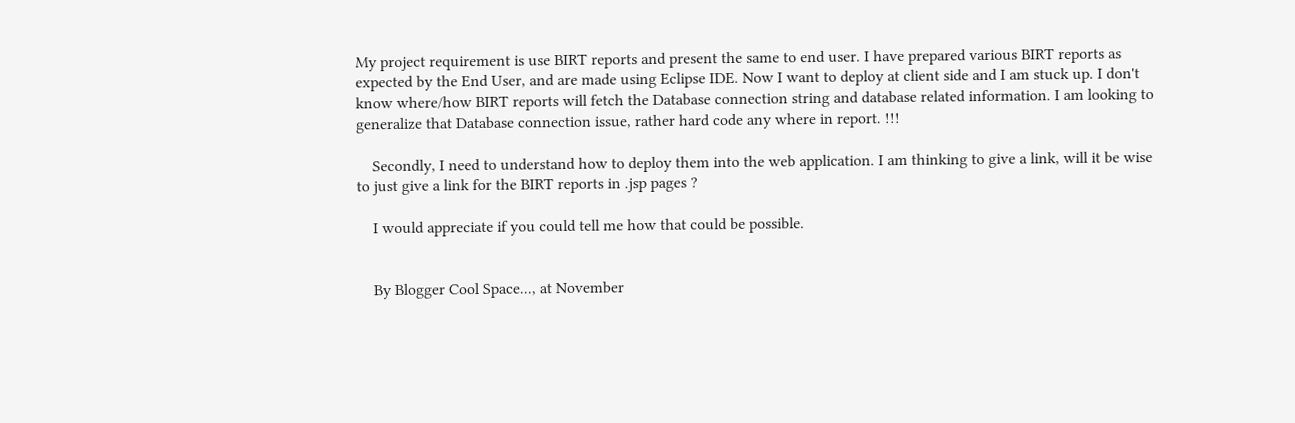My project requirement is use BIRT reports and present the same to end user. I have prepared various BIRT reports as expected by the End User, and are made using Eclipse IDE. Now I want to deploy at client side and I am stuck up. I don't know where/how BIRT reports will fetch the Database connection string and database related information. I am looking to generalize that Database connection issue, rather hard code any where in report. !!!

    Secondly, I need to understand how to deploy them into the web application. I am thinking to give a link, will it be wise to just give a link for the BIRT reports in .jsp pages ?

    I would appreciate if you could tell me how that could be possible.


    By Blogger Cool Space..., at November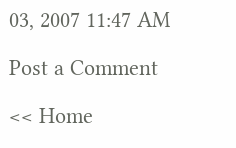03, 2007 11:47 AM

Post a Comment

<< Home